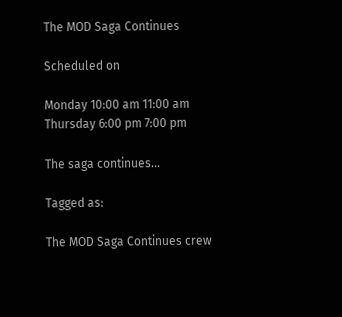The MOD Saga Continues

Scheduled on

Monday 10:00 am 11:00 am
Thursday 6:00 pm 7:00 pm

The saga continues...

Tagged as:

The MOD Saga Continues crew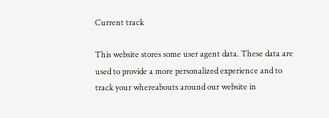Current track

This website stores some user agent data. These data are used to provide a more personalized experience and to track your whereabouts around our website in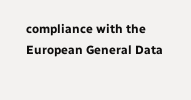compliance with the European General Data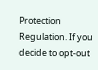Protection Regulation. If you decide to opt-out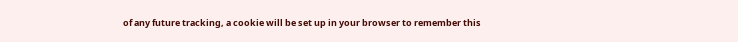of any future tracking, a cookie will be set up in your browser to remember this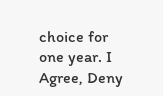choice for one year. I Agree, Deny